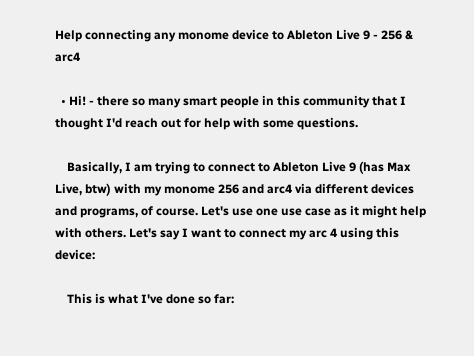Help connecting any monome device to Ableton Live 9 - 256 & arc4

  • Hi! - there so many smart people in this community that I thought I'd reach out for help with some questions.

    Basically, I am trying to connect to Ableton Live 9 (has Max Live, btw) with my monome 256 and arc4 via different devices and programs, of course. Let's use one use case as it might help with others. Let's say I want to connect my arc 4 using this device:

    This is what I've done so far: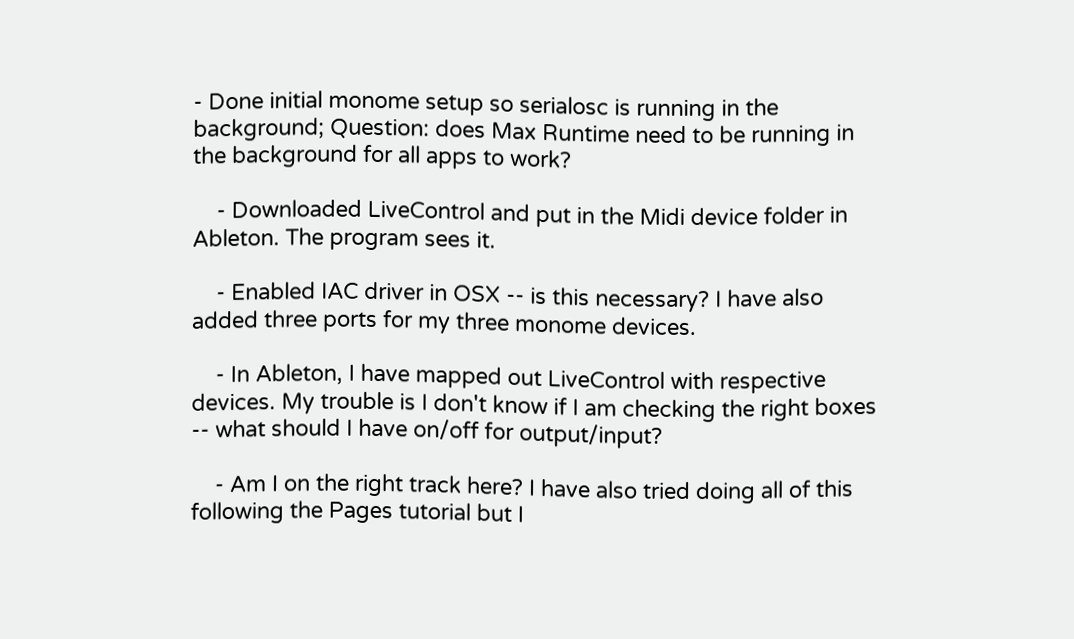- Done initial monome setup so serialosc is running in the background; Question: does Max Runtime need to be running in the background for all apps to work?

    - Downloaded LiveControl and put in the Midi device folder in Ableton. The program sees it.

    - Enabled IAC driver in OSX -- is this necessary? I have also added three ports for my three monome devices.

    - In Ableton, I have mapped out LiveControl with respective devices. My trouble is I don't know if I am checking the right boxes -- what should I have on/off for output/input?

    - Am I on the right track here? I have also tried doing all of this following the Pages tutorial but I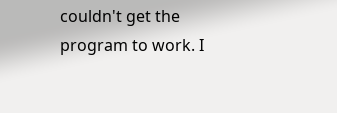couldn't get the program to work. I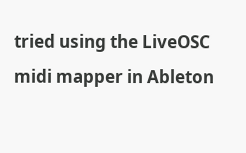tried using the LiveOSC midi mapper in Ableton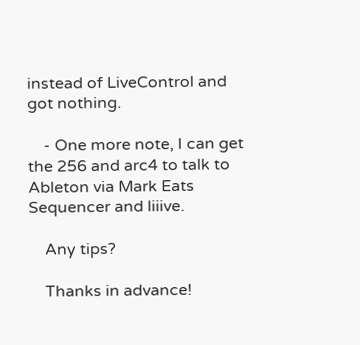instead of LiveControl and got nothing.

    - One more note, I can get the 256 and arc4 to talk to Ableton via Mark Eats Sequencer and liiive.

    Any tips?

    Thanks in advance!